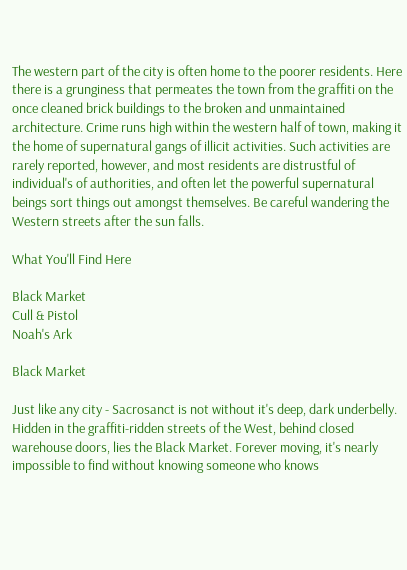The western part of the city is often home to the poorer residents. Here there is a grunginess that permeates the town from the graffiti on the once cleaned brick buildings to the broken and unmaintained architecture. Crime runs high within the western half of town, making it the home of supernatural gangs of illicit activities. Such activities are rarely reported, however, and most residents are distrustful of individual's of authorities, and often let the powerful supernatural beings sort things out amongst themselves. Be careful wandering the Western streets after the sun falls.

What You'll Find Here

Black Market
Cull & Pistol
Noah's Ark

Black Market

Just like any city - Sacrosanct is not without it's deep, dark underbelly. Hidden in the graffiti-ridden streets of the West, behind closed warehouse doors, lies the Black Market. Forever moving, it's nearly impossible to find without knowing someone who knows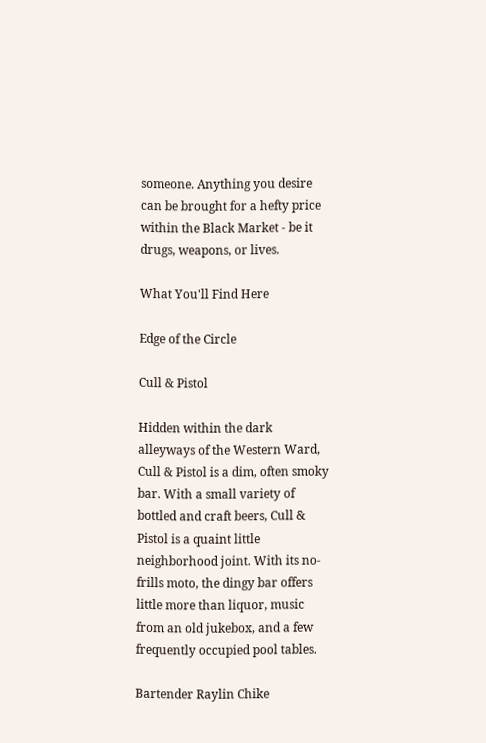someone. Anything you desire can be brought for a hefty price within the Black Market - be it drugs, weapons, or lives.

What You'll Find Here

Edge of the Circle

Cull & Pistol

Hidden within the dark alleyways of the Western Ward, Cull & Pistol is a dim, often smoky bar. With a small variety of bottled and craft beers, Cull & Pistol is a quaint little neighborhood joint. With its no-frills moto, the dingy bar offers little more than liquor, music from an old jukebox, and a few frequently occupied pool tables.

Bartender Raylin Chike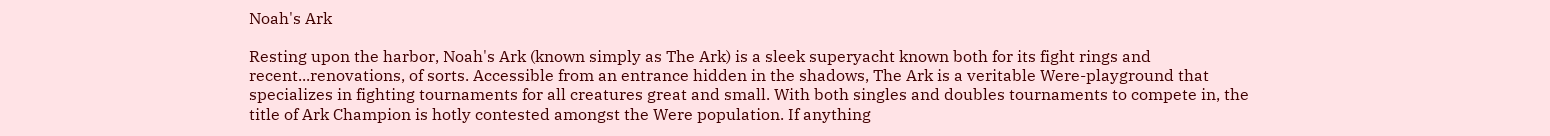Noah's Ark

Resting upon the harbor, Noah's Ark (known simply as The Ark) is a sleek superyacht known both for its fight rings and recent...renovations, of sorts. Accessible from an entrance hidden in the shadows, The Ark is a veritable Were-playground that specializes in fighting tournaments for all creatures great and small. With both singles and doubles tournaments to compete in, the title of Ark Champion is hotly contested amongst the Were population. If anything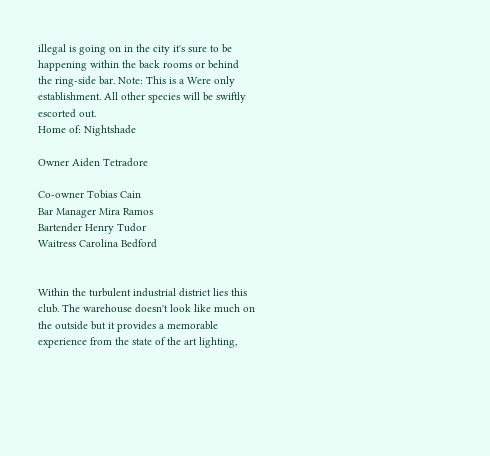illegal is going on in the city it's sure to be happening within the back rooms or behind the ring-side bar. Note: This is a Were only establishment. All other species will be swiftly escorted out.
Home of: Nightshade

Owner Aiden Tetradore

Co-owner Tobias Cain
Bar Manager Mira Ramos
Bartender Henry Tudor
Waitress Carolina Bedford


Within the turbulent industrial district lies this club. The warehouse doesn't look like much on the outside but it provides a memorable experience from the state of the art lighting,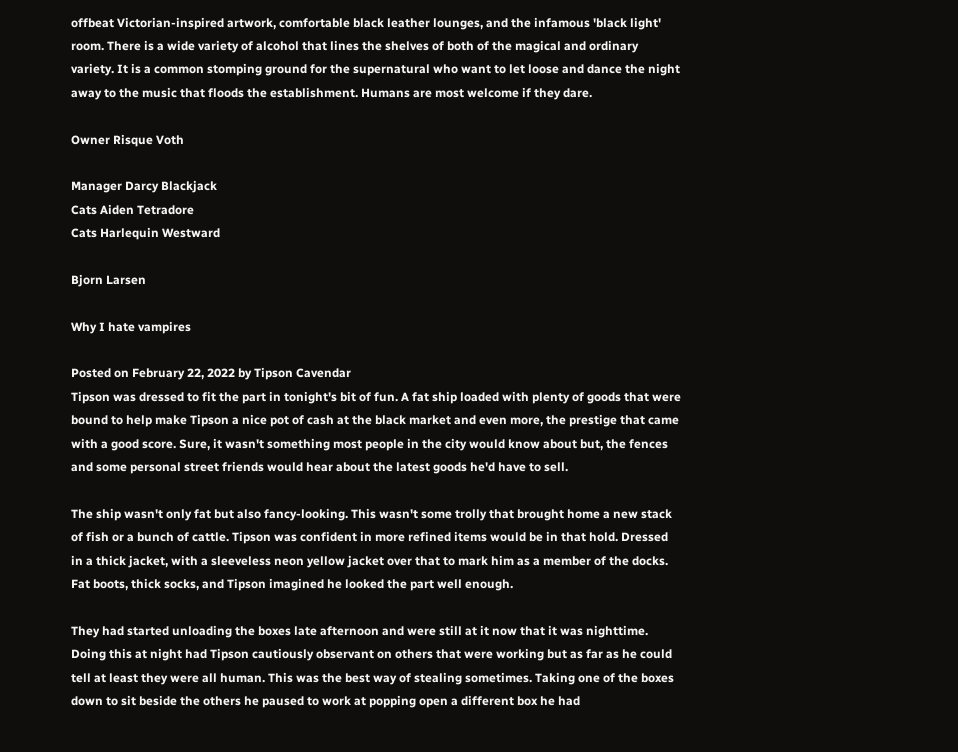offbeat Victorian-inspired artwork, comfortable black leather lounges, and the infamous 'black light' room. There is a wide variety of alcohol that lines the shelves of both of the magical and ordinary variety. It is a common stomping ground for the supernatural who want to let loose and dance the night away to the music that floods the establishment. Humans are most welcome if they dare.

Owner Risque Voth

Manager Darcy Blackjack
Cats Aiden Tetradore
Cats Harlequin Westward

Bjorn Larsen

Why I hate vampires

Posted on February 22, 2022 by Tipson Cavendar
Tipson was dressed to fit the part in tonight's bit of fun. A fat ship loaded with plenty of goods that were bound to help make Tipson a nice pot of cash at the black market and even more, the prestige that came with a good score. Sure, it wasn't something most people in the city would know about but, the fences and some personal street friends would hear about the latest goods he'd have to sell.

The ship wasn't only fat but also fancy-looking. This wasn't some trolly that brought home a new stack of fish or a bunch of cattle. Tipson was confident in more refined items would be in that hold. Dressed in a thick jacket, with a sleeveless neon yellow jacket over that to mark him as a member of the docks. Fat boots, thick socks, and Tipson imagined he looked the part well enough.

They had started unloading the boxes late afternoon and were still at it now that it was nighttime. Doing this at night had Tipson cautiously observant on others that were working but as far as he could tell at least they were all human. This was the best way of stealing sometimes. Taking one of the boxes down to sit beside the others he paused to work at popping open a different box he had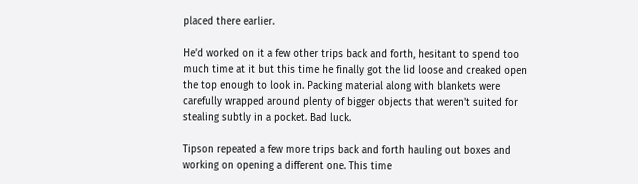placed there earlier.

He'd worked on it a few other trips back and forth, hesitant to spend too much time at it but this time he finally got the lid loose and creaked open the top enough to look in. Packing material along with blankets were carefully wrapped around plenty of bigger objects that weren't suited for stealing subtly in a pocket. Bad luck.

Tipson repeated a few more trips back and forth hauling out boxes and working on opening a different one. This time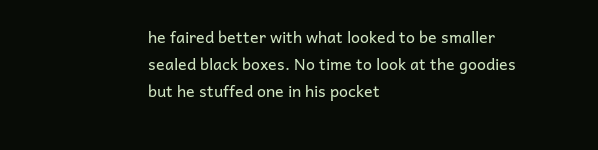he faired better with what looked to be smaller sealed black boxes. No time to look at the goodies but he stuffed one in his pocket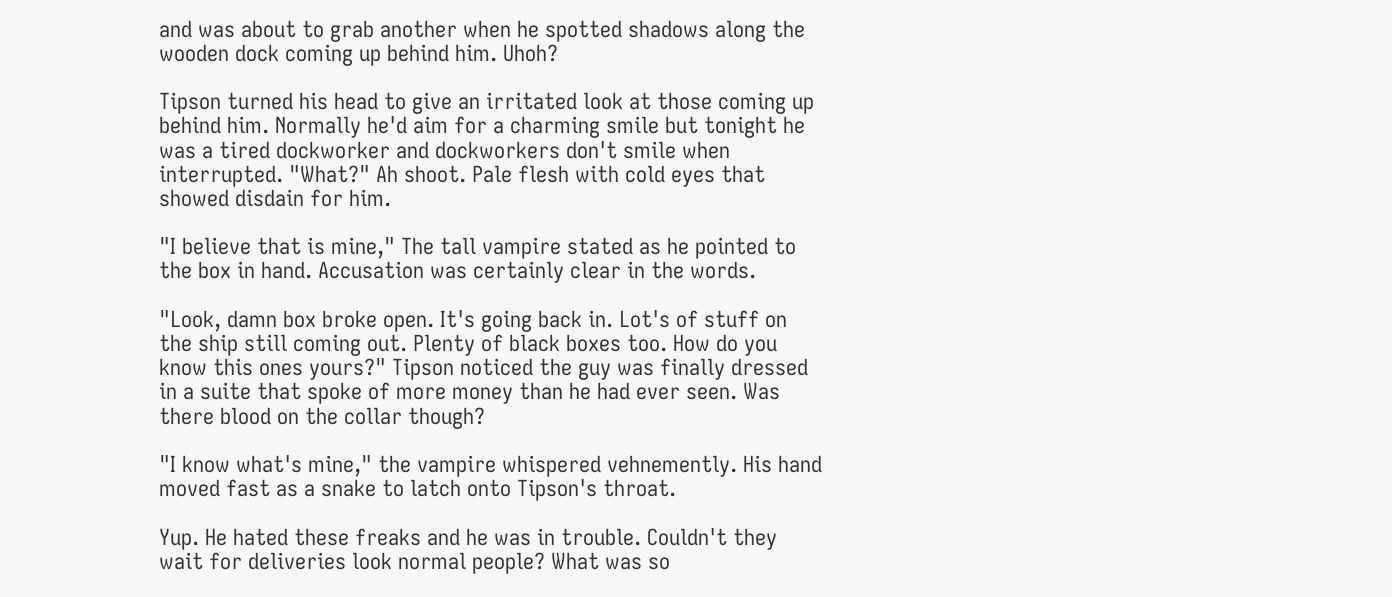and was about to grab another when he spotted shadows along the wooden dock coming up behind him. Uhoh?

Tipson turned his head to give an irritated look at those coming up behind him. Normally he'd aim for a charming smile but tonight he was a tired dockworker and dockworkers don't smile when interrupted. "What?" Ah shoot. Pale flesh with cold eyes that showed disdain for him.

"I believe that is mine," The tall vampire stated as he pointed to the box in hand. Accusation was certainly clear in the words.

"Look, damn box broke open. It's going back in. Lot's of stuff on the ship still coming out. Plenty of black boxes too. How do you know this ones yours?" Tipson noticed the guy was finally dressed in a suite that spoke of more money than he had ever seen. Was there blood on the collar though?

"I know what's mine," the vampire whispered vehnemently. His hand moved fast as a snake to latch onto Tipson's throat.

Yup. He hated these freaks and he was in trouble. Couldn't they wait for deliveries look normal people? What was so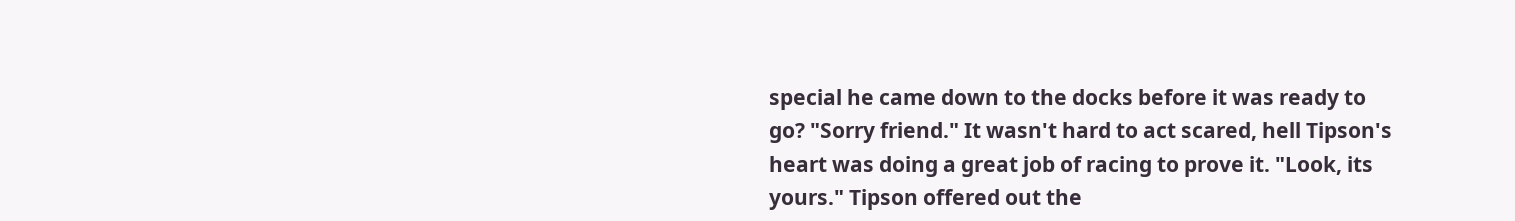special he came down to the docks before it was ready to go? "Sorry friend." It wasn't hard to act scared, hell Tipson's heart was doing a great job of racing to prove it. "Look, its yours." Tipson offered out the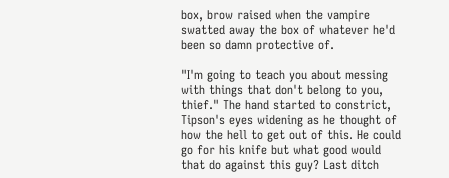box, brow raised when the vampire swatted away the box of whatever he'd been so damn protective of.

"I'm going to teach you about messing with things that don't belong to you, thief." The hand started to constrict, Tipson's eyes widening as he thought of how the hell to get out of this. He could go for his knife but what good would that do against this guy? Last ditch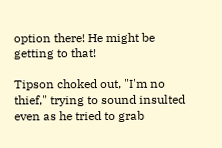option there! He might be getting to that!

Tipson choked out, "I'm no thief," trying to sound insulted even as he tried to grab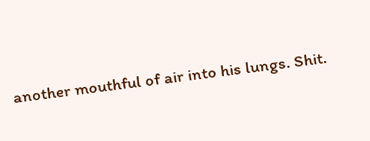another mouthful of air into his lungs. Shit.